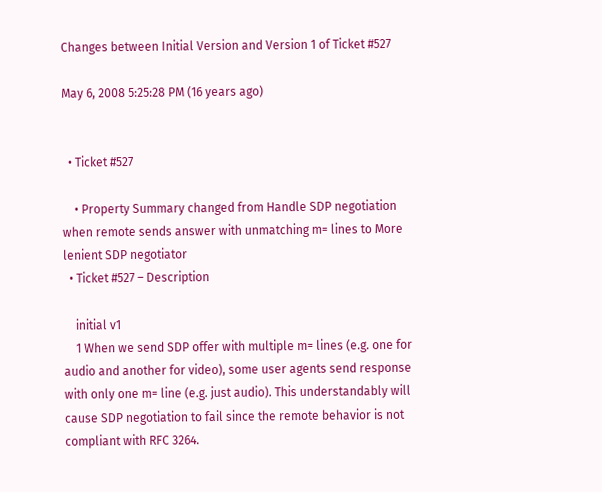Changes between Initial Version and Version 1 of Ticket #527

May 6, 2008 5:25:28 PM (16 years ago)


  • Ticket #527

    • Property Summary changed from Handle SDP negotiation when remote sends answer with unmatching m= lines to More lenient SDP negotiator
  • Ticket #527 – Description

    initial v1
    1 When we send SDP offer with multiple m= lines (e.g. one for audio and another for video), some user agents send response with only one m= line (e.g. just audio). This understandably will cause SDP negotiation to fail since the remote behavior is not compliant with RFC 3264.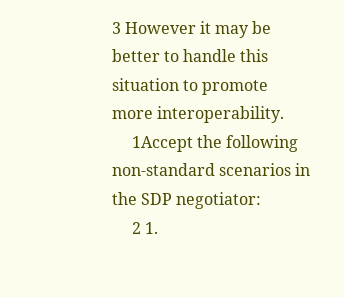3 However it may be better to handle this situation to promote more interoperability.
     1Accept the following non-standard scenarios in the SDP negotiator:
     2 1.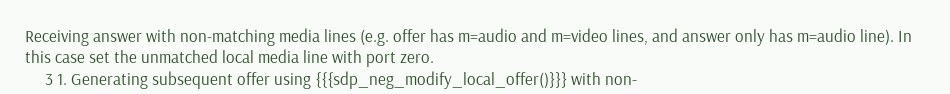Receiving answer with non-matching media lines (e.g. offer has m=audio and m=video lines, and answer only has m=audio line). In this case set the unmatched local media line with port zero.
     3 1. Generating subsequent offer using {{{sdp_neg_modify_local_offer()}}} with non-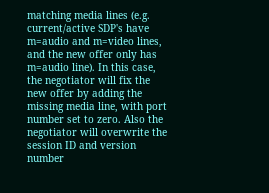matching media lines (e.g. current/active SDP's have m=audio and m=video lines, and the new offer only has m=audio line). In this case, the negotiator will fix the new offer by adding the missing media line, with port number set to zero. Also the negotiator will overwrite the session ID and version number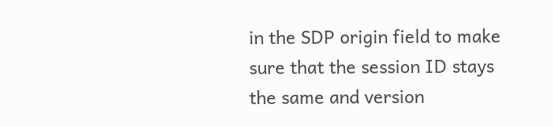in the SDP origin field to make sure that the session ID stays the same and version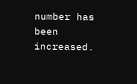number has been increased.